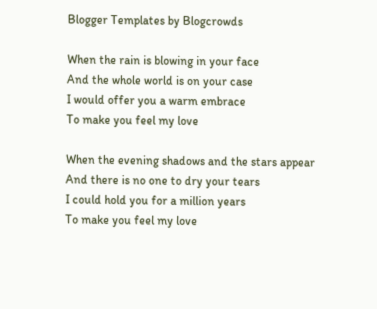Blogger Templates by Blogcrowds

When the rain is blowing in your face
And the whole world is on your case
I would offer you a warm embrace
To make you feel my love

When the evening shadows and the stars appear
And there is no one to dry your tears
I could hold you for a million years
To make you feel my love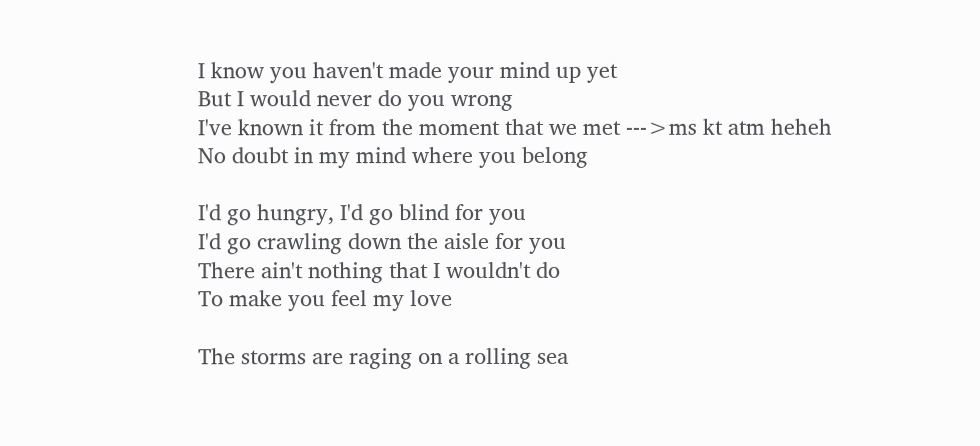I know you haven't made your mind up yet
But I would never do you wrong
I've known it from the moment that we met --->ms kt atm heheh
No doubt in my mind where you belong

I'd go hungry, I'd go blind for you
I'd go crawling down the aisle for you
There ain't nothing that I wouldn't do
To make you feel my love

The storms are raging on a rolling sea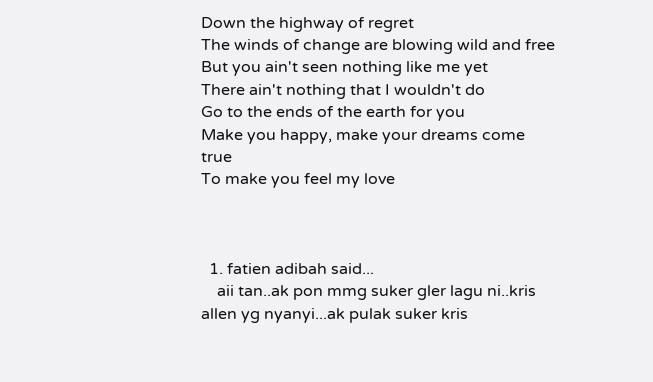Down the highway of regret
The winds of change are blowing wild and free
But you ain't seen nothing like me yet
There ain't nothing that I wouldn't do
Go to the ends of the earth for you
Make you happy, make your dreams come true
To make you feel my love



  1. fatien adibah said...
    aii tan..ak pon mmg suker gler lagu ni..kris allen yg nyanyi...ak pulak suker kris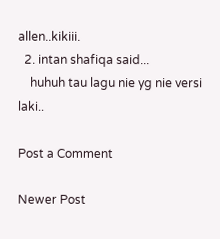allen..kikiii.
  2. intan shafiqa said...
    huhuh tau lagu nie yg nie versi laki..

Post a Comment

Newer Post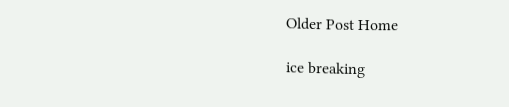Older Post Home

ice breaking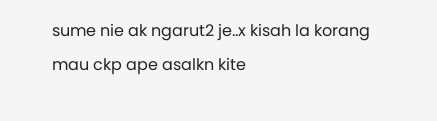sume nie ak ngarut2 je..x kisah la korang mau ckp ape asalkn kite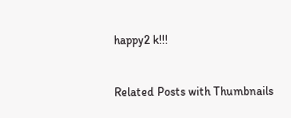happy2 k!!!


Related Posts with Thumbnails